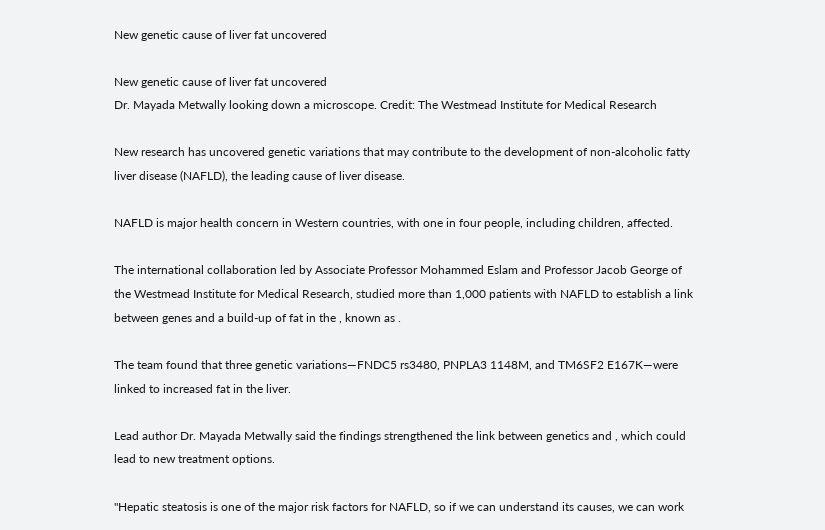New genetic cause of liver fat uncovered

New genetic cause of liver fat uncovered
Dr. Mayada Metwally looking down a microscope. Credit: The Westmead Institute for Medical Research

New research has uncovered genetic variations that may contribute to the development of non-alcoholic fatty liver disease (NAFLD), the leading cause of liver disease.

NAFLD is major health concern in Western countries, with one in four people, including children, affected.

The international collaboration led by Associate Professor Mohammed Eslam and Professor Jacob George of the Westmead Institute for Medical Research, studied more than 1,000 patients with NAFLD to establish a link between genes and a build-up of fat in the , known as .

The team found that three genetic variations—FNDC5 rs3480, PNPLA3 1148M, and TM6SF2 E167K—were linked to increased fat in the liver.

Lead author Dr. Mayada Metwally said the findings strengthened the link between genetics and , which could lead to new treatment options.

"Hepatic steatosis is one of the major risk factors for NAFLD, so if we can understand its causes, we can work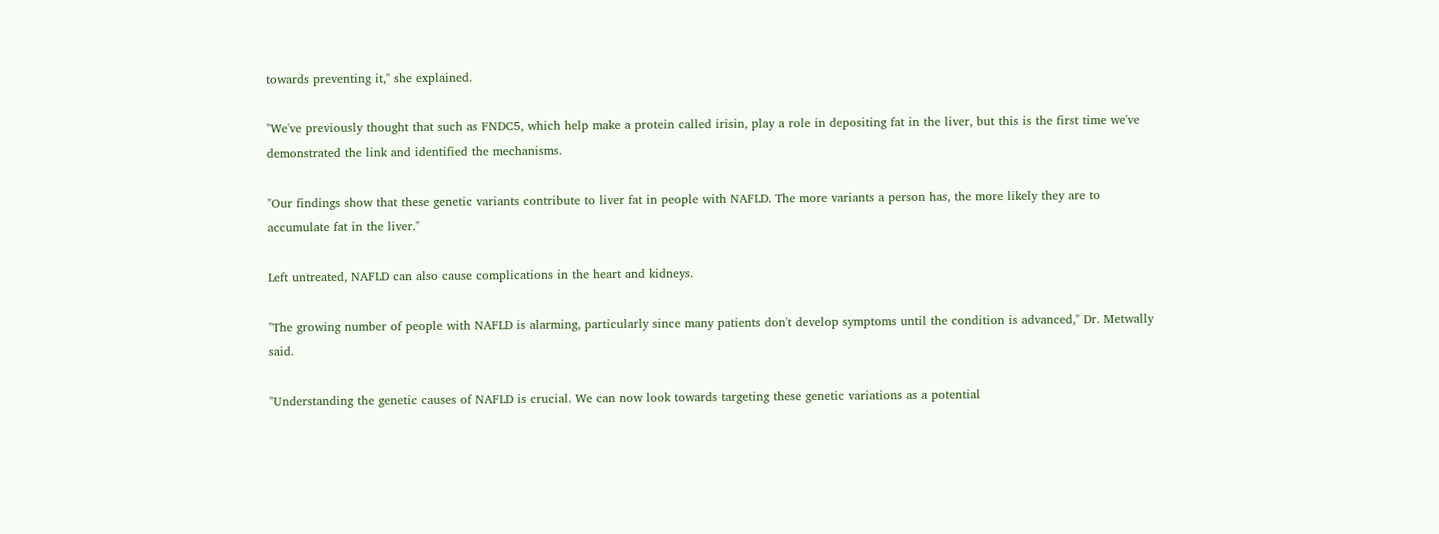towards preventing it," she explained.

"We've previously thought that such as FNDC5, which help make a protein called irisin, play a role in depositing fat in the liver, but this is the first time we've demonstrated the link and identified the mechanisms.

"Our findings show that these genetic variants contribute to liver fat in people with NAFLD. The more variants a person has, the more likely they are to accumulate fat in the liver."

Left untreated, NAFLD can also cause complications in the heart and kidneys.

"The growing number of people with NAFLD is alarming, particularly since many patients don't develop symptoms until the condition is advanced," Dr. Metwally said.

"Understanding the genetic causes of NAFLD is crucial. We can now look towards targeting these genetic variations as a potential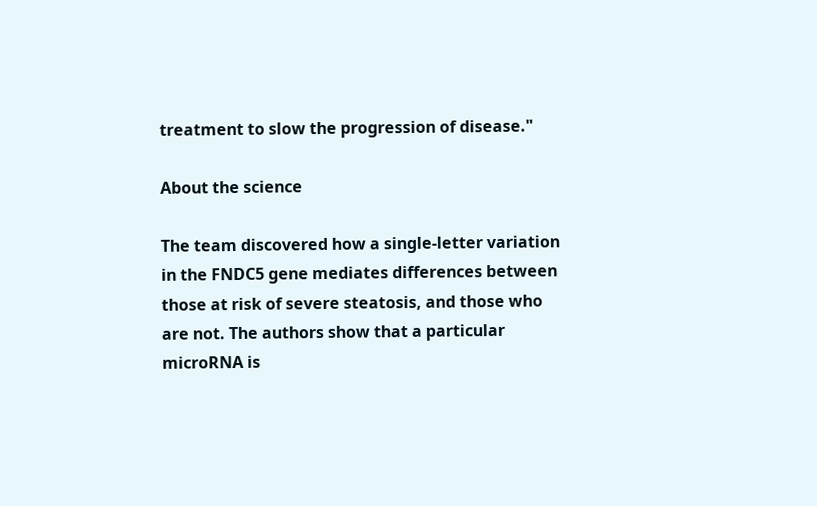treatment to slow the progression of disease."

About the science

The team discovered how a single-letter variation in the FNDC5 gene mediates differences between those at risk of severe steatosis, and those who are not. The authors show that a particular microRNA is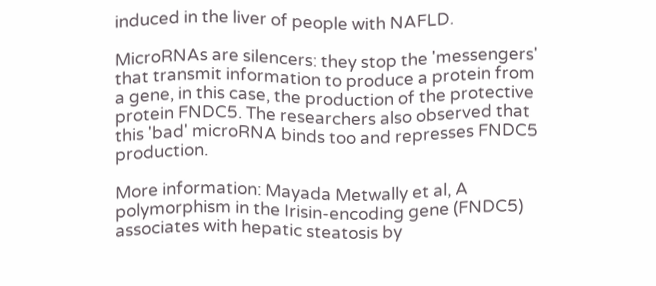induced in the liver of people with NAFLD.

MicroRNAs are silencers: they stop the 'messengers' that transmit information to produce a protein from a gene, in this case, the production of the protective protein FNDC5. The researchers also observed that this 'bad' microRNA binds too and represses FNDC5 production.

More information: Mayada Metwally et al, A polymorphism in the Irisin-encoding gene (FNDC5) associates with hepatic steatosis by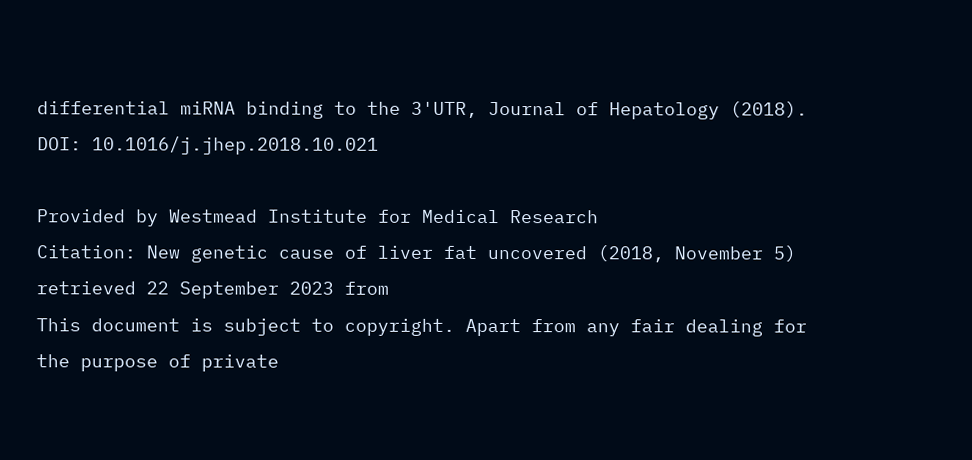differential miRNA binding to the 3'UTR, Journal of Hepatology (2018). DOI: 10.1016/j.jhep.2018.10.021

Provided by Westmead Institute for Medical Research
Citation: New genetic cause of liver fat uncovered (2018, November 5) retrieved 22 September 2023 from
This document is subject to copyright. Apart from any fair dealing for the purpose of private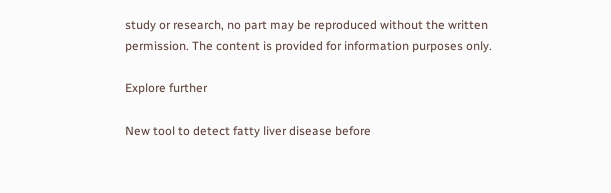study or research, no part may be reproduced without the written permission. The content is provided for information purposes only.

Explore further

New tool to detect fatty liver disease before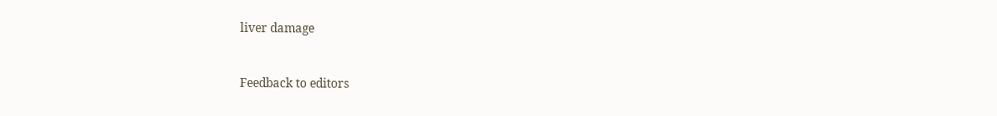liver damage


Feedback to editors